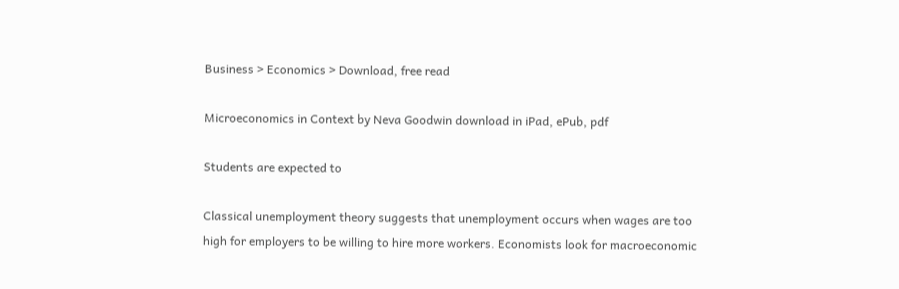Business > Economics > Download, free read

Microeconomics in Context by Neva Goodwin download in iPad, ePub, pdf

Students are expected to

Classical unemployment theory suggests that unemployment occurs when wages are too high for employers to be willing to hire more workers. Economists look for macroeconomic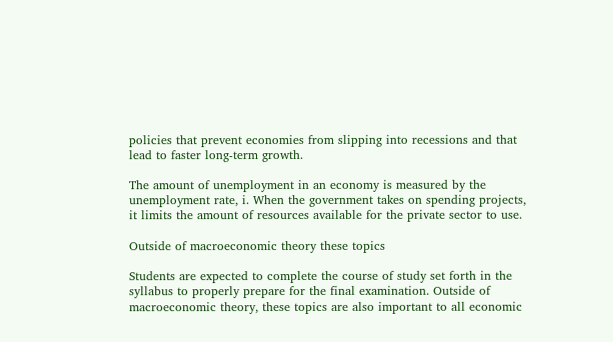policies that prevent economies from slipping into recessions and that lead to faster long-term growth.

The amount of unemployment in an economy is measured by the unemployment rate, i. When the government takes on spending projects, it limits the amount of resources available for the private sector to use.

Outside of macroeconomic theory these topics

Students are expected to complete the course of study set forth in the syllabus to properly prepare for the final examination. Outside of macroeconomic theory, these topics are also important to all economic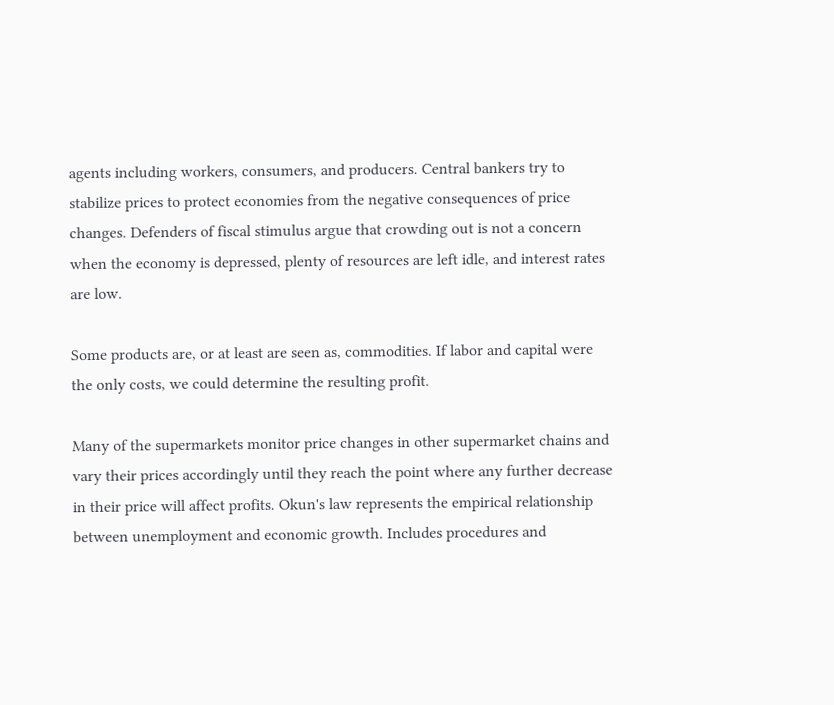agents including workers, consumers, and producers. Central bankers try to stabilize prices to protect economies from the negative consequences of price changes. Defenders of fiscal stimulus argue that crowding out is not a concern when the economy is depressed, plenty of resources are left idle, and interest rates are low.

Some products are, or at least are seen as, commodities. If labor and capital were the only costs, we could determine the resulting profit.

Many of the supermarkets monitor price changes in other supermarket chains and vary their prices accordingly until they reach the point where any further decrease in their price will affect profits. Okun's law represents the empirical relationship between unemployment and economic growth. Includes procedures and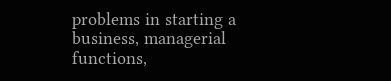problems in starting a business, managerial functions,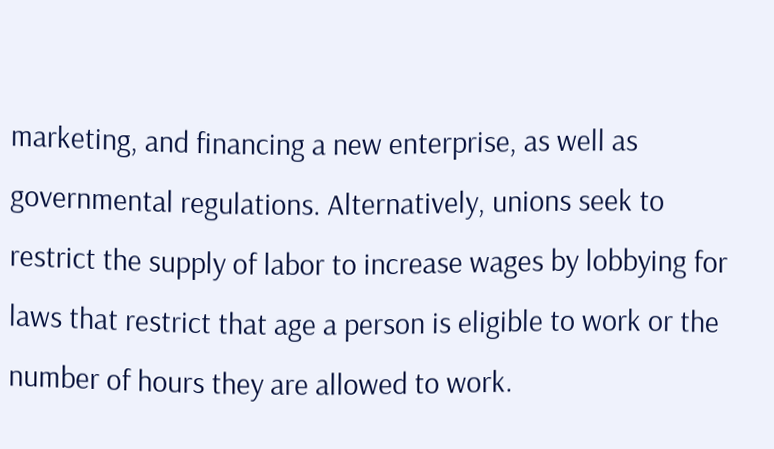marketing, and financing a new enterprise, as well as governmental regulations. Alternatively, unions seek to restrict the supply of labor to increase wages by lobbying for laws that restrict that age a person is eligible to work or the number of hours they are allowed to work.